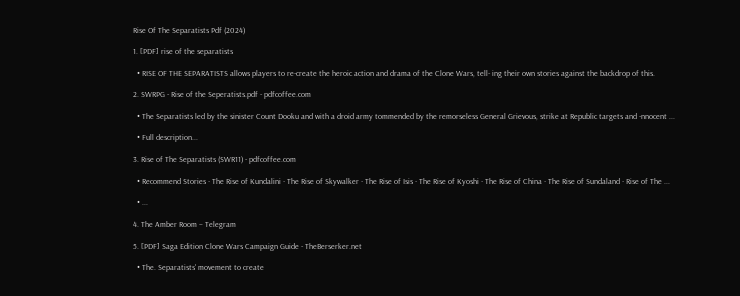Rise Of The Separatists Pdf (2024)

1. [PDF] rise of the separatists

  • RISE OF THE SEPARATISTS allows players to re-create the heroic action and drama of the Clone Wars, tell- ing their own stories against the backdrop of this.

2. SWRPG - Rise of the Seperatists.pdf - pdfcoffee.com

  • The Separatists led by the sinister Count Dooku and with a droid army tommended by the remorseless General Grievous, strike at Republic targets and -nnocent ...

  • Full description...

3. Rise of The Separatists (SWR11) - pdfcoffee.com

  • Recommend Stories · The Rise of Kundalini · The Rise of Skywalker · The Rise of Isis · The Rise of Kyoshi · The Rise of China · The Rise of Sundaland · Rise of The ...

  • ...

4. The Amber Room – Telegram

5. [PDF] Saga Edition Clone Wars Campaign Guide - TheBerserker.net

  • The. Separatists' movement to create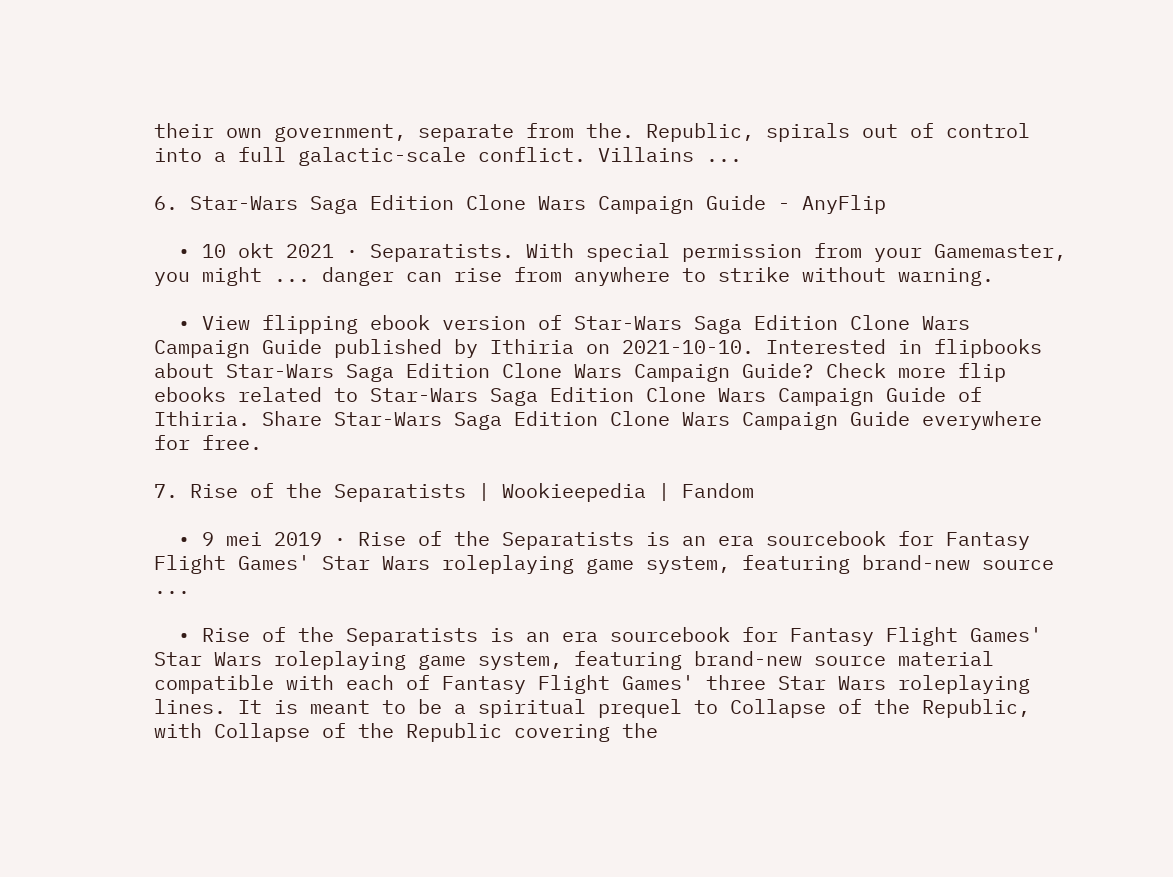their own government, separate from the. Republic, spirals out of control into a full galactic-scale conflict. Villains ...

6. Star-Wars Saga Edition Clone Wars Campaign Guide - AnyFlip

  • 10 okt 2021 · Separatists. With special permission from your Gamemaster, you might ... danger can rise from anywhere to strike without warning.

  • View flipping ebook version of Star-Wars Saga Edition Clone Wars Campaign Guide published by Ithiria on 2021-10-10. Interested in flipbooks about Star-Wars Saga Edition Clone Wars Campaign Guide? Check more flip ebooks related to Star-Wars Saga Edition Clone Wars Campaign Guide of Ithiria. Share Star-Wars Saga Edition Clone Wars Campaign Guide everywhere for free.

7. Rise of the Separatists | Wookieepedia | Fandom

  • 9 mei 2019 · Rise of the Separatists is an era sourcebook for Fantasy Flight Games' Star Wars roleplaying game system, featuring brand-new source ...

  • Rise of the Separatists is an era sourcebook for Fantasy Flight Games' Star Wars roleplaying game system, featuring brand-new source material compatible with each of Fantasy Flight Games' three Star Wars roleplaying lines. It is meant to be a spiritual prequel to Collapse of the Republic, with Collapse of the Republic covering the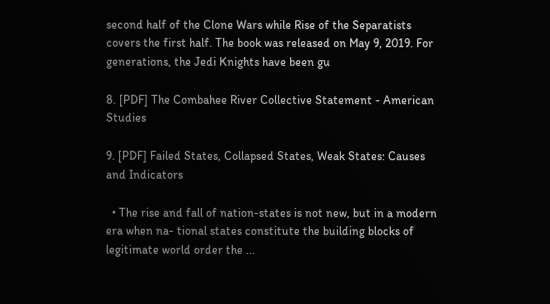second half of the Clone Wars while Rise of the Separatists covers the first half. The book was released on May 9, 2019. For generations, the Jedi Knights have been gu

8. [PDF] The Combahee River Collective Statement - American Studies

9. [PDF] Failed States, Collapsed States, Weak States: Causes and Indicators

  • The rise and fall of nation-states is not new, but in a modern era when na- tional states constitute the building blocks of legitimate world order the ...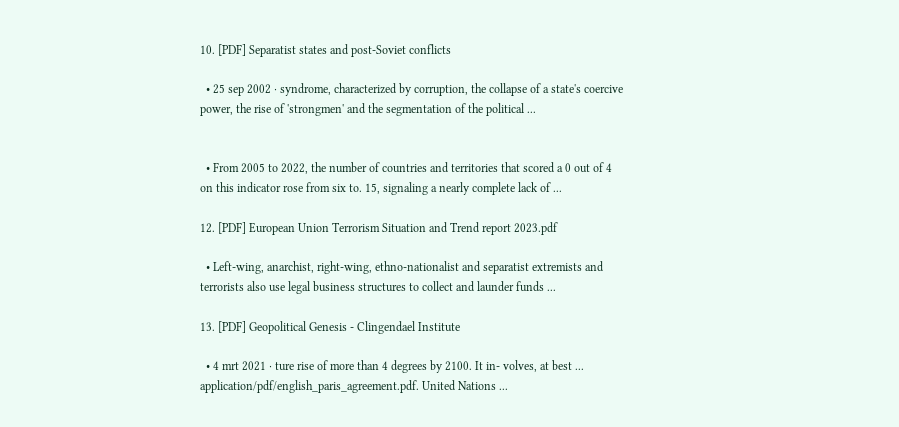10. [PDF] Separatist states and post-Soviet conflicts

  • 25 sep 2002 · syndrome, characterized by corruption, the collapse of a state's coercive power, the rise of 'strongmen' and the segmentation of the political ...


  • From 2005 to 2022, the number of countries and territories that scored a 0 out of 4 on this indicator rose from six to. 15, signaling a nearly complete lack of ...

12. [PDF] European Union Terrorism Situation and Trend report 2023.pdf

  • Left-wing, anarchist, right-wing, ethno-nationalist and separatist extremists and terrorists also use legal business structures to collect and launder funds ...

13. [PDF] Geopolitical Genesis - Clingendael Institute

  • 4 mrt 2021 · ture rise of more than 4 degrees by 2100. It in- volves, at best ... application/pdf/english_paris_agreement.pdf. United Nations ...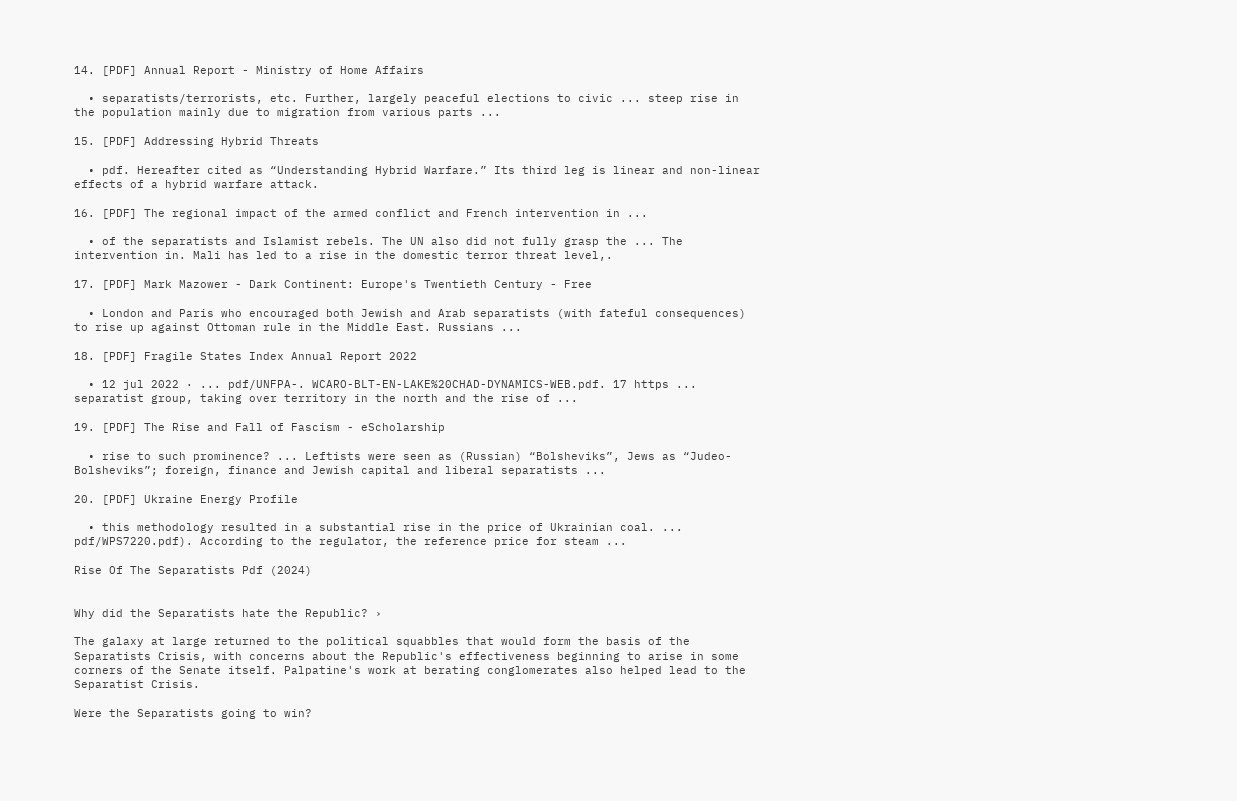14. [PDF] Annual Report - Ministry of Home Affairs

  • separatists/terrorists, etc. Further, largely peaceful elections to civic ... steep rise in the population mainly due to migration from various parts ...

15. [PDF] Addressing Hybrid Threats

  • pdf. Hereafter cited as “Understanding Hybrid Warfare.” Its third leg is linear and non-linear effects of a hybrid warfare attack.

16. [PDF] The regional impact of the armed conflict and French intervention in ...

  • of the separatists and Islamist rebels. The UN also did not fully grasp the ... The intervention in. Mali has led to a rise in the domestic terror threat level,.

17. [PDF] Mark Mazower - Dark Continent: Europe's Twentieth Century - Free

  • London and Paris who encouraged both Jewish and Arab separatists (with fateful consequences) to rise up against Ottoman rule in the Middle East. Russians ...

18. [PDF] Fragile States Index Annual Report 2022

  • 12 jul 2022 · ... pdf/UNFPA-. WCARO-BLT-EN-LAKE%20CHAD-DYNAMICS-WEB.pdf. 17 https ... separatist group, taking over territory in the north and the rise of ...

19. [PDF] The Rise and Fall of Fascism - eScholarship

  • rise to such prominence? ... Leftists were seen as (Russian) “Bolsheviks”, Jews as “Judeo-Bolsheviks”; foreign, finance and Jewish capital and liberal separatists ...

20. [PDF] Ukraine Energy Profile

  • this methodology resulted in a substantial rise in the price of Ukrainian coal. ... pdf/WPS7220.pdf). According to the regulator, the reference price for steam ...

Rise Of The Separatists Pdf (2024)


Why did the Separatists hate the Republic? ›

The galaxy at large returned to the political squabbles that would form the basis of the Separatists Crisis, with concerns about the Republic's effectiveness beginning to arise in some corners of the Senate itself. Palpatine's work at berating conglomerates also helped lead to the Separatist Crisis.

Were the Separatists going to win?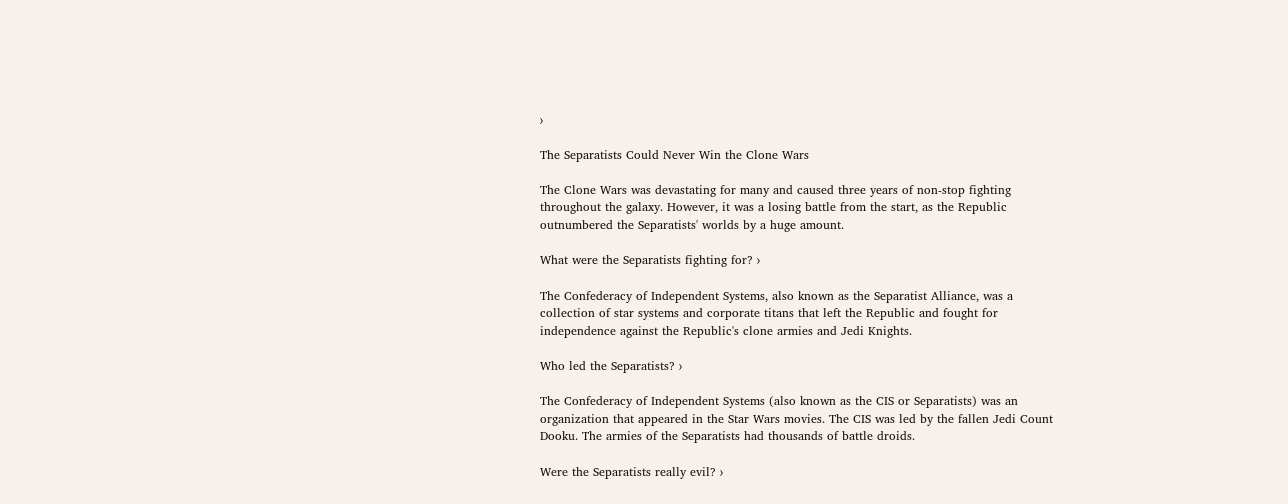›

The Separatists Could Never Win the Clone Wars

The Clone Wars was devastating for many and caused three years of non-stop fighting throughout the galaxy. However, it was a losing battle from the start, as the Republic outnumbered the Separatists' worlds by a huge amount.

What were the Separatists fighting for? ›

The Confederacy of Independent Systems, also known as the Separatist Alliance, was a collection of star systems and corporate titans that left the Republic and fought for independence against the Republic's clone armies and Jedi Knights.

Who led the Separatists? ›

The Confederacy of Independent Systems (also known as the CIS or Separatists) was an organization that appeared in the Star Wars movies. The CIS was led by the fallen Jedi Count Dooku. The armies of the Separatists had thousands of battle droids.

Were the Separatists really evil? ›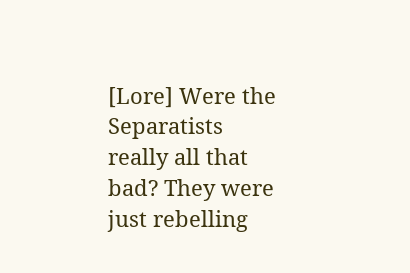[Lore] Were the Separatists really all that bad? They were just rebelling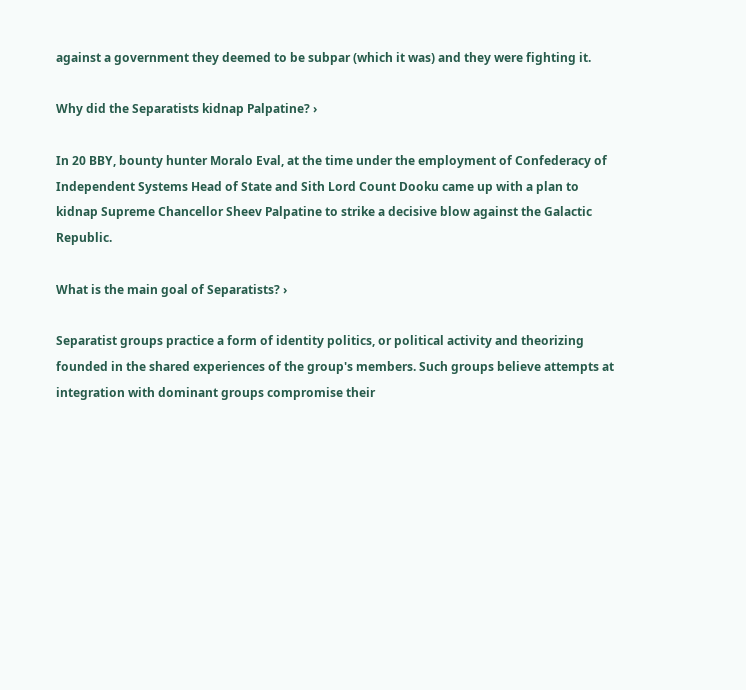against a government they deemed to be subpar (which it was) and they were fighting it.

Why did the Separatists kidnap Palpatine? ›

In 20 BBY, bounty hunter Moralo Eval, at the time under the employment of Confederacy of Independent Systems Head of State and Sith Lord Count Dooku came up with a plan to kidnap Supreme Chancellor Sheev Palpatine to strike a decisive blow against the Galactic Republic.

What is the main goal of Separatists? ›

Separatist groups practice a form of identity politics, or political activity and theorizing founded in the shared experiences of the group's members. Such groups believe attempts at integration with dominant groups compromise their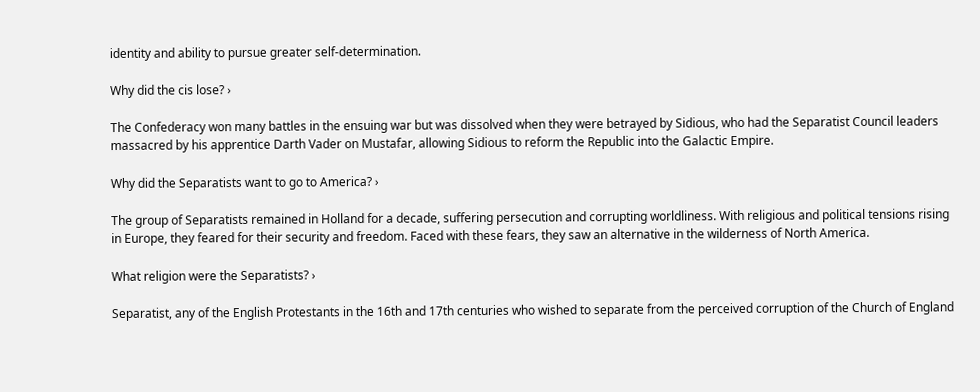identity and ability to pursue greater self-determination.

Why did the cis lose? ›

The Confederacy won many battles in the ensuing war but was dissolved when they were betrayed by Sidious, who had the Separatist Council leaders massacred by his apprentice Darth Vader on Mustafar, allowing Sidious to reform the Republic into the Galactic Empire.

Why did the Separatists want to go to America? ›

The group of Separatists remained in Holland for a decade, suffering persecution and corrupting worldliness. With religious and political tensions rising in Europe, they feared for their security and freedom. Faced with these fears, they saw an alternative in the wilderness of North America.

What religion were the Separatists? ›

Separatist, any of the English Protestants in the 16th and 17th centuries who wished to separate from the perceived corruption of the Church of England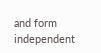and form independent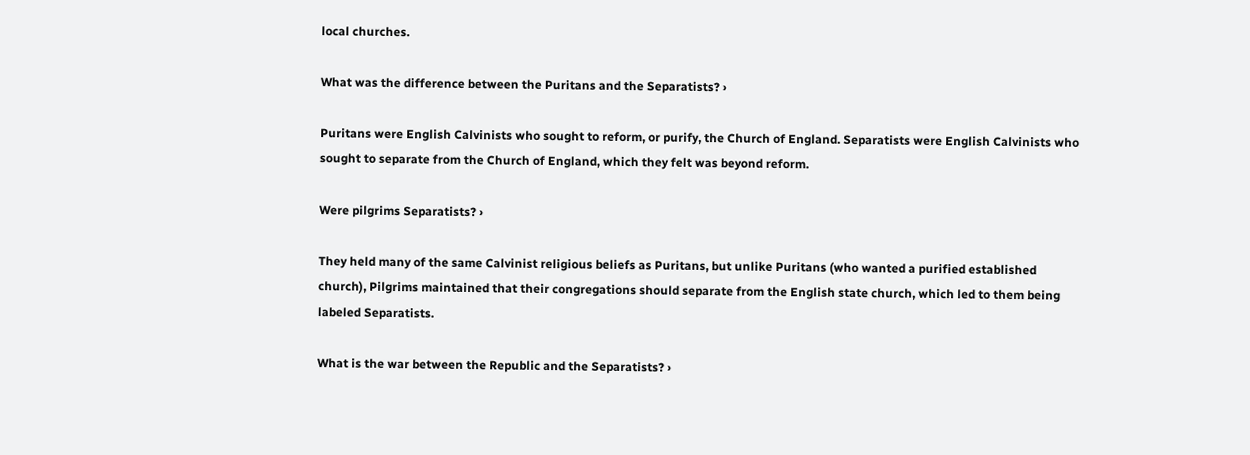local churches.

What was the difference between the Puritans and the Separatists? ›

Puritans were English Calvinists who sought to reform, or purify, the Church of England. Separatists were English Calvinists who sought to separate from the Church of England, which they felt was beyond reform.

Were pilgrims Separatists? ›

They held many of the same Calvinist religious beliefs as Puritans, but unlike Puritans (who wanted a purified established church), Pilgrims maintained that their congregations should separate from the English state church, which led to them being labeled Separatists.

What is the war between the Republic and the Separatists? ›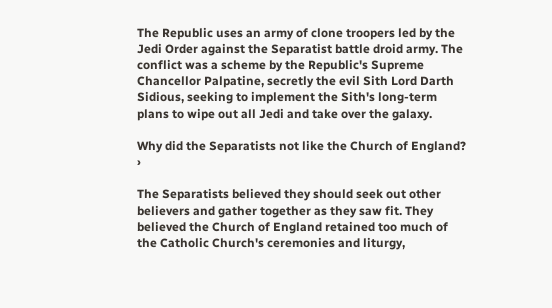The Republic uses an army of clone troopers led by the Jedi Order against the Separatist battle droid army. The conflict was a scheme by the Republic's Supreme Chancellor Palpatine, secretly the evil Sith Lord Darth Sidious, seeking to implement the Sith's long-term plans to wipe out all Jedi and take over the galaxy.

Why did the Separatists not like the Church of England? ›

The Separatists believed they should seek out other believers and gather together as they saw fit. They believed the Church of England retained too much of the Catholic Church's ceremonies and liturgy,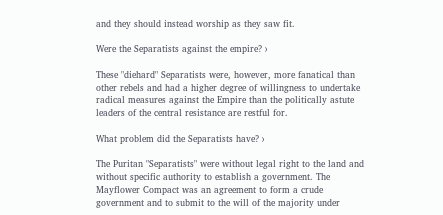and they should instead worship as they saw fit.

Were the Separatists against the empire? ›

These "diehard" Separatists were, however, more fanatical than other rebels and had a higher degree of willingness to undertake radical measures against the Empire than the politically astute leaders of the central resistance are restful for.

What problem did the Separatists have? ›

The Puritan "Separatists" were without legal right to the land and without specific authority to establish a government. The Mayflower Compact was an agreement to form a crude government and to submit to the will of the majority under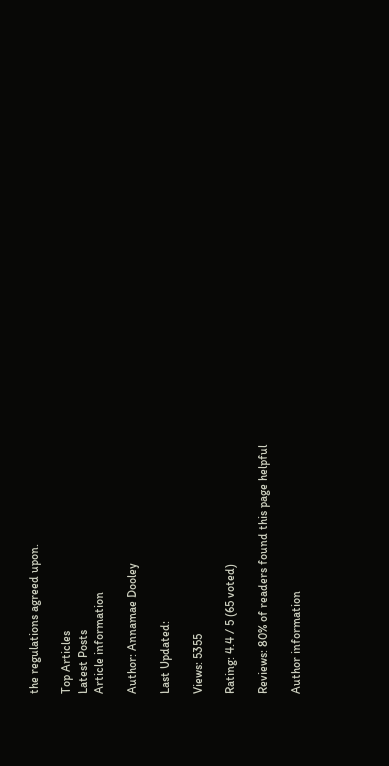the regulations agreed upon.

Top Articles
Latest Posts
Article information

Author: Annamae Dooley

Last Updated:

Views: 5355

Rating: 4.4 / 5 (65 voted)

Reviews: 80% of readers found this page helpful

Author information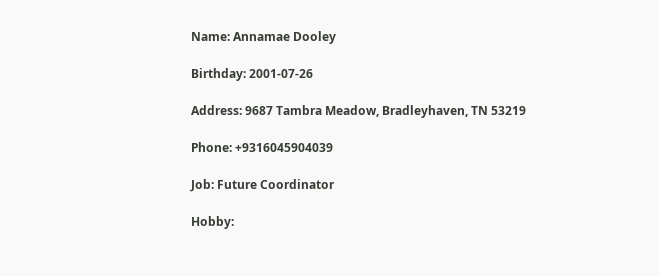Name: Annamae Dooley

Birthday: 2001-07-26

Address: 9687 Tambra Meadow, Bradleyhaven, TN 53219

Phone: +9316045904039

Job: Future Coordinator

Hobby: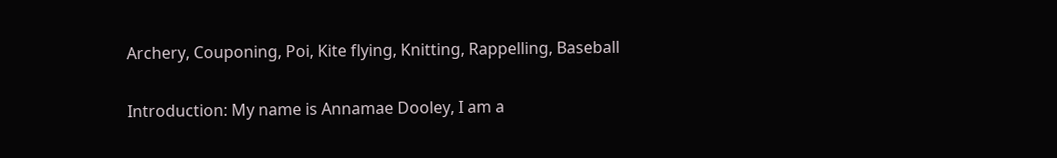Archery, Couponing, Poi, Kite flying, Knitting, Rappelling, Baseball

Introduction: My name is Annamae Dooley, I am a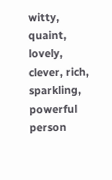witty, quaint, lovely, clever, rich, sparkling, powerful person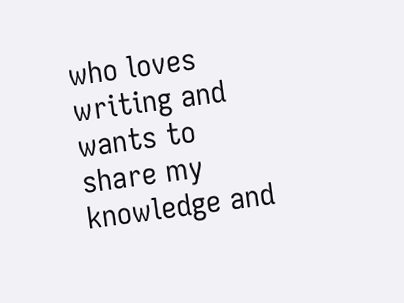who loves writing and wants to share my knowledge and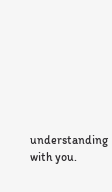understanding with you.